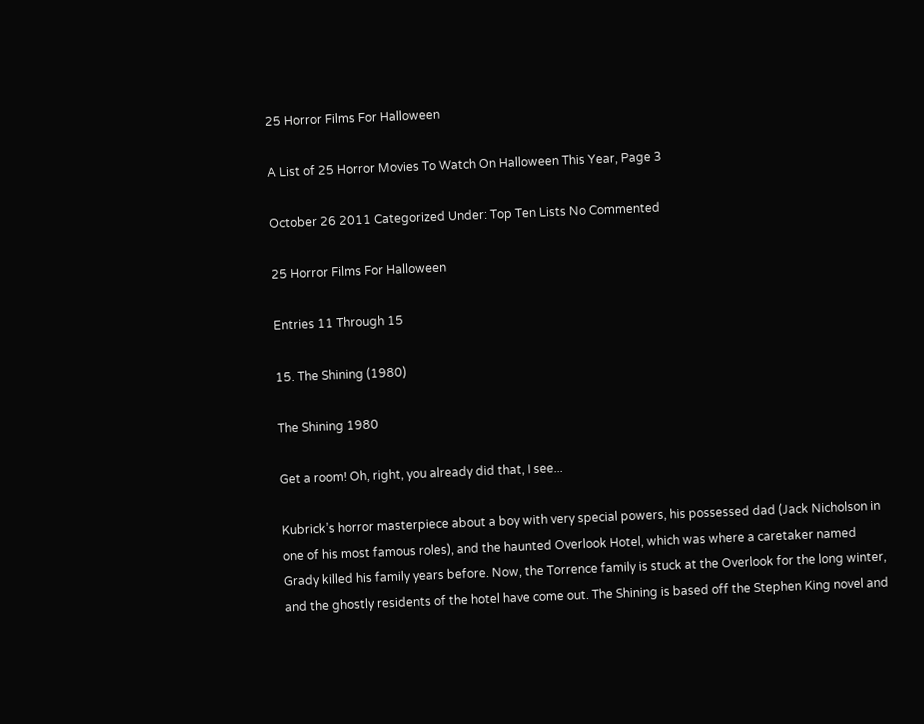25 Horror Films For Halloween

A List of 25 Horror Movies To Watch On Halloween This Year, Page 3

October 26 2011 Categorized Under: Top Ten Lists No Commented

25 Horror Films For Halloween

Entries 11 Through 15

15. The Shining (1980)

The Shining 1980

Get a room! Oh, right, you already did that, I see...

Kubrick’s horror masterpiece about a boy with very special powers, his possessed dad (Jack Nicholson in one of his most famous roles), and the haunted Overlook Hotel, which was where a caretaker named Grady killed his family years before. Now, the Torrence family is stuck at the Overlook for the long winter, and the ghostly residents of the hotel have come out. The Shining is based off the Stephen King novel and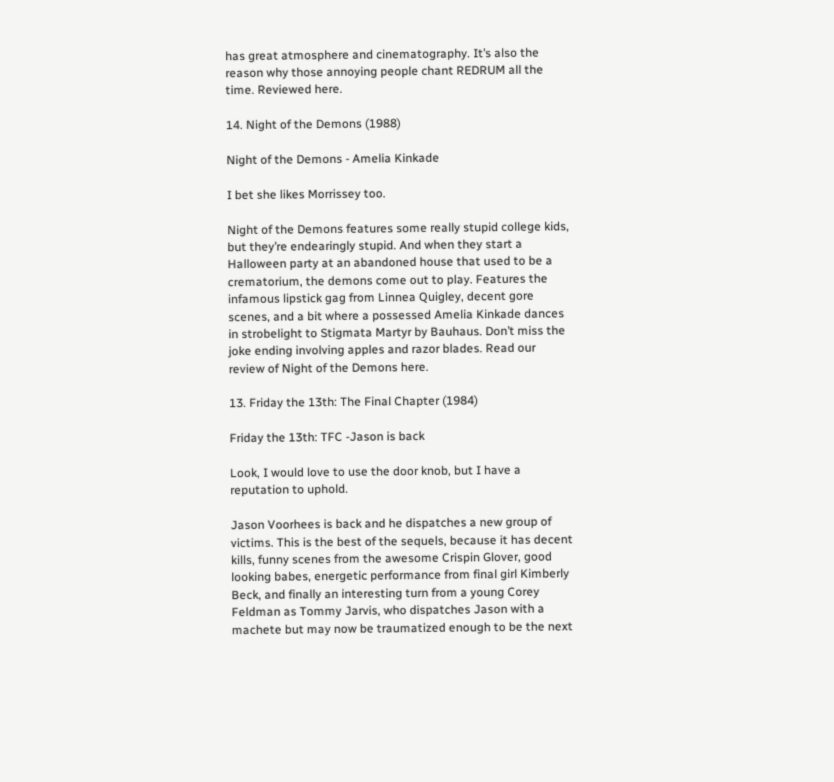has great atmosphere and cinematography. It’s also the reason why those annoying people chant REDRUM all the time. Reviewed here.

14. Night of the Demons (1988)

Night of the Demons - Amelia Kinkade

I bet she likes Morrissey too.

Night of the Demons features some really stupid college kids, but they’re endearingly stupid. And when they start a Halloween party at an abandoned house that used to be a crematorium, the demons come out to play. Features the infamous lipstick gag from Linnea Quigley, decent gore scenes, and a bit where a possessed Amelia Kinkade dances in strobelight to Stigmata Martyr by Bauhaus. Don’t miss the joke ending involving apples and razor blades. Read our review of Night of the Demons here.

13. Friday the 13th: The Final Chapter (1984)

Friday the 13th: TFC -Jason is back

Look, I would love to use the door knob, but I have a reputation to uphold.

Jason Voorhees is back and he dispatches a new group of victims. This is the best of the sequels, because it has decent kills, funny scenes from the awesome Crispin Glover, good looking babes, energetic performance from final girl Kimberly Beck, and finally an interesting turn from a young Corey Feldman as Tommy Jarvis, who dispatches Jason with a machete but may now be traumatized enough to be the next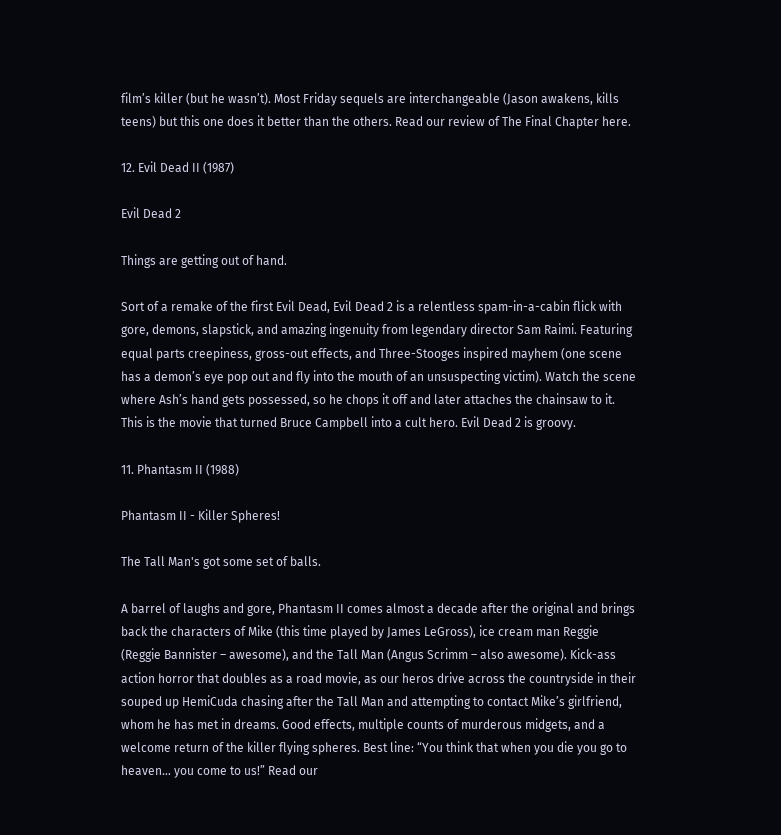film’s killer (but he wasn’t). Most Friday sequels are interchangeable (Jason awakens, kills teens) but this one does it better than the others. Read our review of The Final Chapter here.

12. Evil Dead II (1987)

Evil Dead 2

Things are getting out of hand.

Sort of a remake of the first Evil Dead, Evil Dead 2 is a relentless spam-in-a-cabin flick with gore, demons, slapstick, and amazing ingenuity from legendary director Sam Raimi. Featuring equal parts creepiness, gross-out effects, and Three-Stooges inspired mayhem (one scene has a demon’s eye pop out and fly into the mouth of an unsuspecting victim). Watch the scene where Ash’s hand gets possessed, so he chops it off and later attaches the chainsaw to it. This is the movie that turned Bruce Campbell into a cult hero. Evil Dead 2 is groovy.

11. Phantasm II (1988)

Phantasm II - Killer Spheres!

The Tall Man's got some set of balls.

A barrel of laughs and gore, Phantasm II comes almost a decade after the original and brings back the characters of Mike (this time played by James LeGross), ice cream man Reggie (Reggie Bannister – awesome), and the Tall Man (Angus Scrimm – also awesome). Kick-ass action horror that doubles as a road movie, as our heros drive across the countryside in their souped up HemiCuda chasing after the Tall Man and attempting to contact Mike’s girlfriend, whom he has met in dreams. Good effects, multiple counts of murderous midgets, and a welcome return of the killer flying spheres. Best line: “You think that when you die you go to heaven… you come to us!” Read our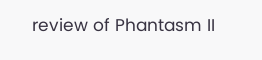review of Phantasm II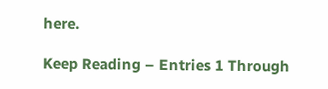here.

Keep Reading – Entries 1 Through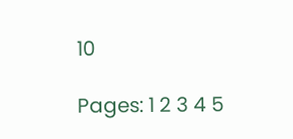10

Pages: 1 2 3 4 5